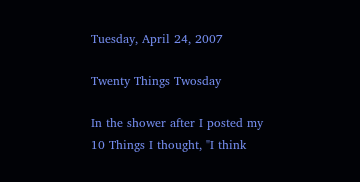Tuesday, April 24, 2007

Twenty Things Twosday

In the shower after I posted my 10 Things I thought, "I think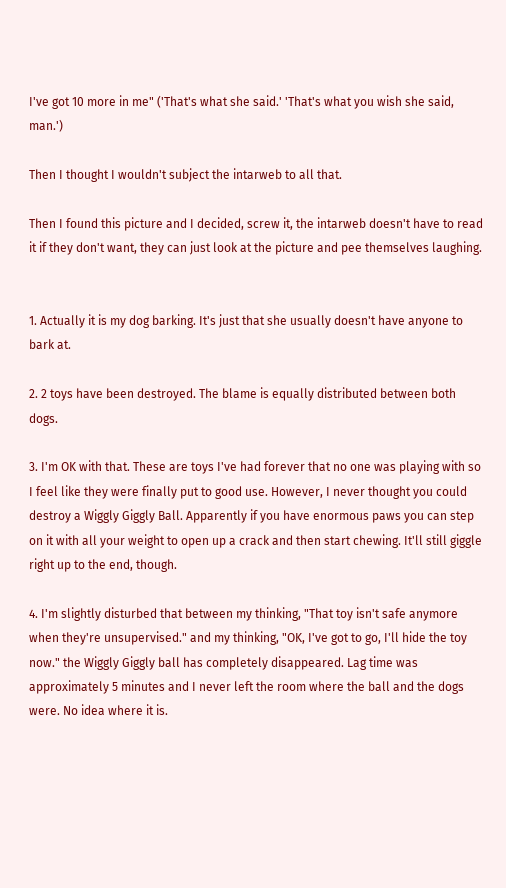I've got 10 more in me" ('That's what she said.' 'That's what you wish she said, man.')

Then I thought I wouldn't subject the intarweb to all that.

Then I found this picture and I decided, screw it, the intarweb doesn't have to read it if they don't want, they can just look at the picture and pee themselves laughing.


1. Actually it is my dog barking. It's just that she usually doesn't have anyone to bark at.

2. 2 toys have been destroyed. The blame is equally distributed between both dogs.

3. I'm OK with that. These are toys I've had forever that no one was playing with so I feel like they were finally put to good use. However, I never thought you could destroy a Wiggly Giggly Ball. Apparently if you have enormous paws you can step on it with all your weight to open up a crack and then start chewing. It'll still giggle right up to the end, though.

4. I'm slightly disturbed that between my thinking, "That toy isn't safe anymore when they're unsupervised." and my thinking, "OK, I've got to go, I'll hide the toy now." the Wiggly Giggly ball has completely disappeared. Lag time was approximately 5 minutes and I never left the room where the ball and the dogs were. No idea where it is.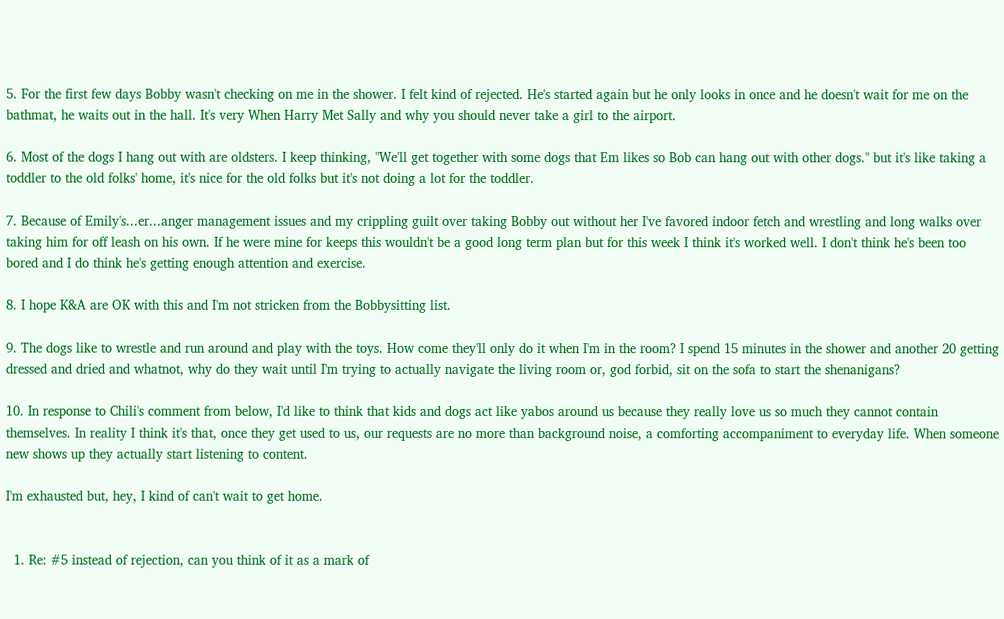5. For the first few days Bobby wasn't checking on me in the shower. I felt kind of rejected. He's started again but he only looks in once and he doesn't wait for me on the bathmat, he waits out in the hall. It's very When Harry Met Sally and why you should never take a girl to the airport.

6. Most of the dogs I hang out with are oldsters. I keep thinking, "We'll get together with some dogs that Em likes so Bob can hang out with other dogs." but it's like taking a toddler to the old folks' home, it's nice for the old folks but it's not doing a lot for the toddler.

7. Because of Emily's...er...anger management issues and my crippling guilt over taking Bobby out without her I've favored indoor fetch and wrestling and long walks over taking him for off leash on his own. If he were mine for keeps this wouldn't be a good long term plan but for this week I think it's worked well. I don't think he's been too bored and I do think he's getting enough attention and exercise.

8. I hope K&A are OK with this and I'm not stricken from the Bobbysitting list.

9. The dogs like to wrestle and run around and play with the toys. How come they'll only do it when I'm in the room? I spend 15 minutes in the shower and another 20 getting dressed and dried and whatnot, why do they wait until I'm trying to actually navigate the living room or, god forbid, sit on the sofa to start the shenanigans?

10. In response to Chili's comment from below, I'd like to think that kids and dogs act like yabos around us because they really love us so much they cannot contain themselves. In reality I think it's that, once they get used to us, our requests are no more than background noise, a comforting accompaniment to everyday life. When someone new shows up they actually start listening to content.

I'm exhausted but, hey, I kind of can't wait to get home.


  1. Re: #5 instead of rejection, can you think of it as a mark of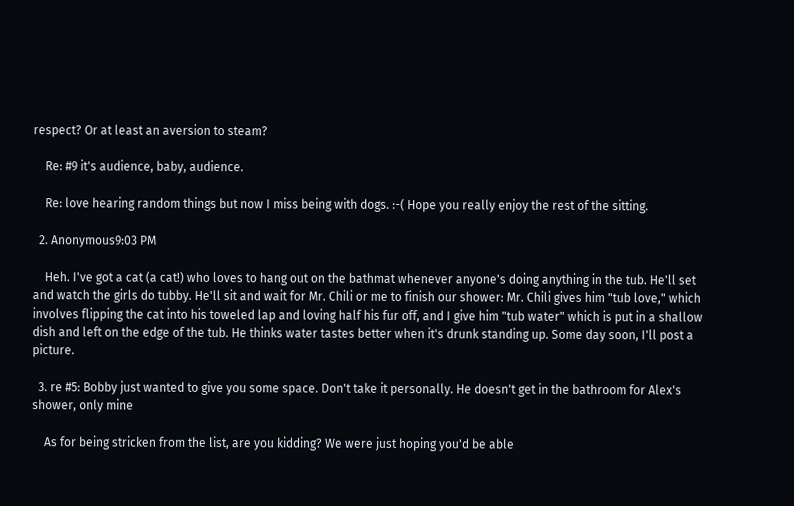respect? Or at least an aversion to steam?

    Re: #9 it's audience, baby, audience.

    Re: love hearing random things but now I miss being with dogs. :-( Hope you really enjoy the rest of the sitting.

  2. Anonymous9:03 PM

    Heh. I've got a cat (a cat!) who loves to hang out on the bathmat whenever anyone's doing anything in the tub. He'll set and watch the girls do tubby. He'll sit and wait for Mr. Chili or me to finish our shower: Mr. Chili gives him "tub love," which involves flipping the cat into his toweled lap and loving half his fur off, and I give him "tub water" which is put in a shallow dish and left on the edge of the tub. He thinks water tastes better when it's drunk standing up. Some day soon, I'll post a picture.

  3. re #5: Bobby just wanted to give you some space. Don't take it personally. He doesn't get in the bathroom for Alex's shower, only mine

    As for being stricken from the list, are you kidding? We were just hoping you'd be able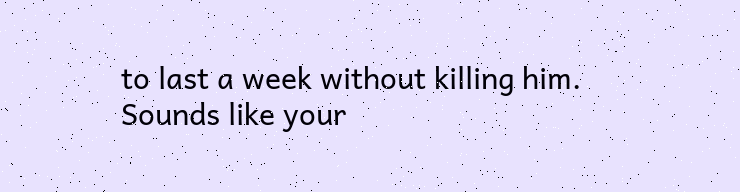to last a week without killing him. Sounds like your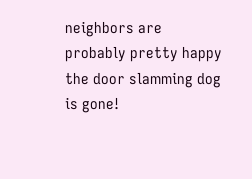neighbors are probably pretty happy the door slamming dog is gone!